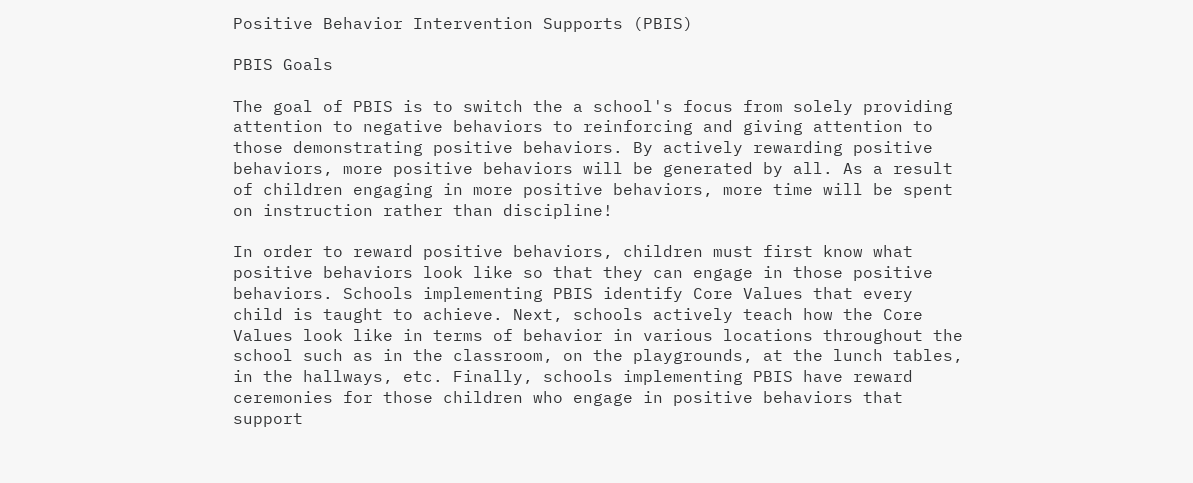Positive Behavior Intervention Supports (PBIS)

PBIS Goals

The goal of PBIS is to switch the a school's focus from solely providing attention to negative behaviors to reinforcing and giving attention to those demonstrating positive behaviors. By actively rewarding positive behaviors, more positive behaviors will be generated by all. As a result of children engaging in more positive behaviors, more time will be spent on instruction rather than discipline!

In order to reward positive behaviors, children must first know what positive behaviors look like so that they can engage in those positive behaviors. Schools implementing PBIS identify Core Values that every child is taught to achieve. Next, schools actively teach how the Core Values look like in terms of behavior in various locations throughout the school such as in the classroom, on the playgrounds, at the lunch tables, in the hallways, etc. Finally, schools implementing PBIS have reward ceremonies for those children who engage in positive behaviors that support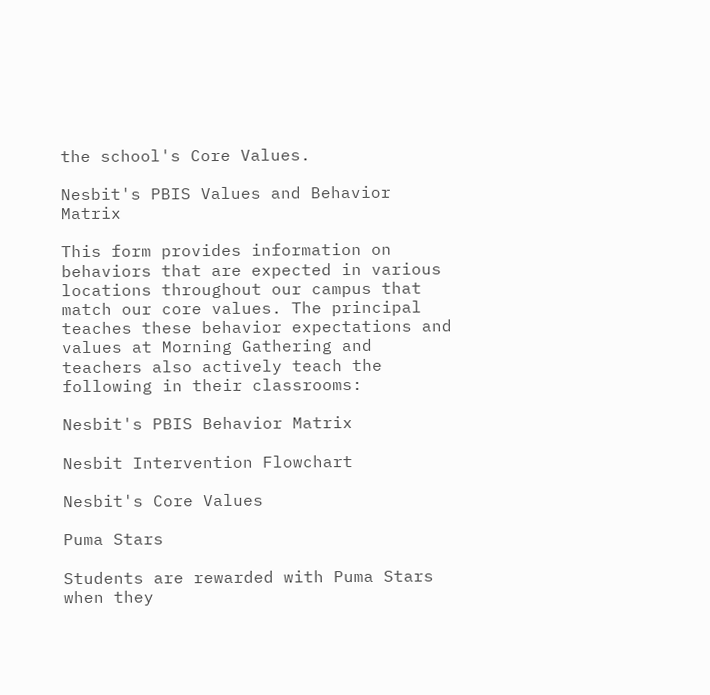the school's Core Values.

Nesbit's PBIS Values and Behavior Matrix

This form provides information on behaviors that are expected in various locations throughout our campus that match our core values. The principal teaches these behavior expectations and values at Morning Gathering and teachers also actively teach the following in their classrooms:

Nesbit's PBIS Behavior Matrix

Nesbit Intervention Flowchart

Nesbit's Core Values

Puma Stars

Students are rewarded with Puma Stars when they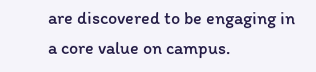are discovered to be engaging in a core value on campus.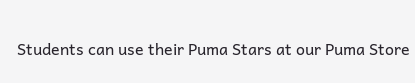Students can use their Puma Stars at our Puma Store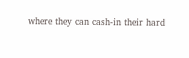where they can cash-in their hard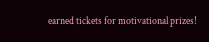earned tickets for motivational prizes!